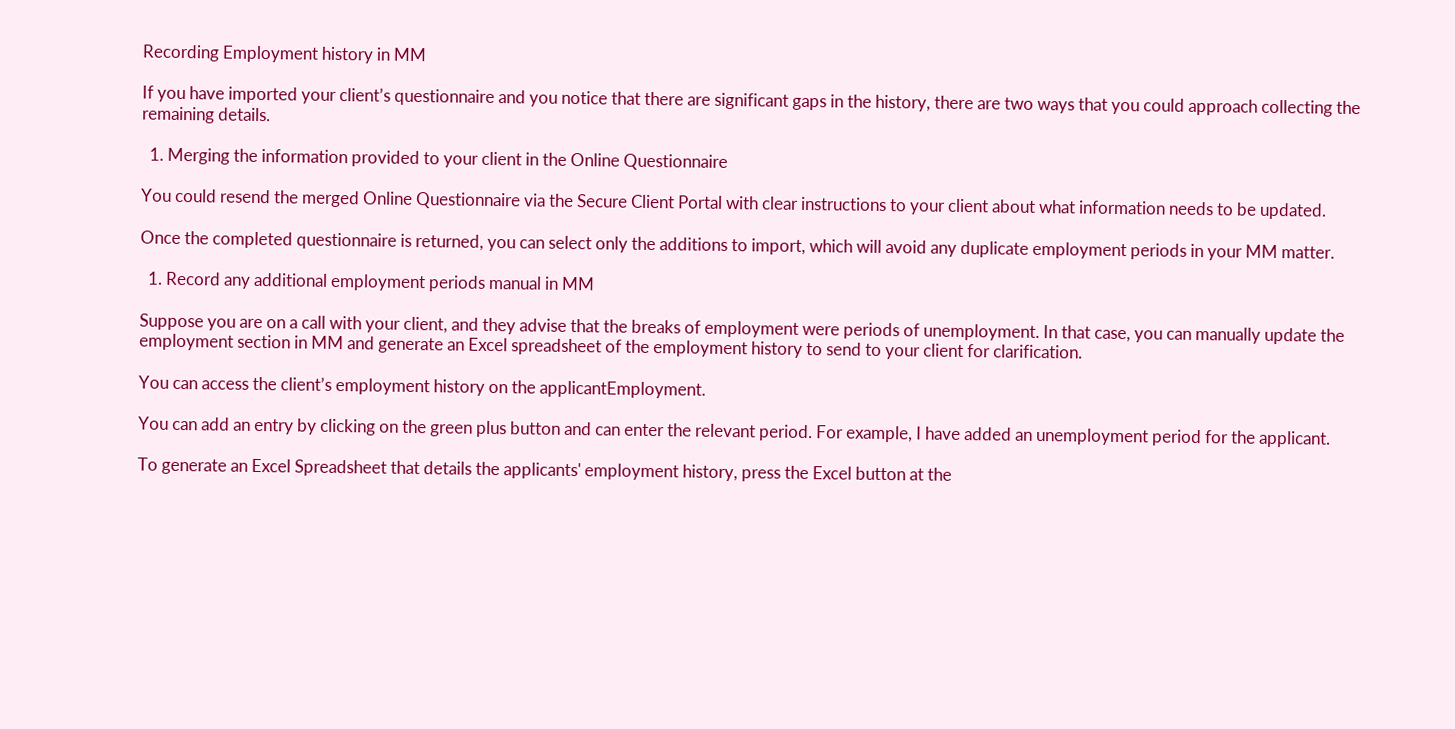Recording Employment history in MM

If you have imported your client’s questionnaire and you notice that there are significant gaps in the history, there are two ways that you could approach collecting the remaining details.

  1. Merging the information provided to your client in the Online Questionnaire

You could resend the merged Online Questionnaire via the Secure Client Portal with clear instructions to your client about what information needs to be updated.

Once the completed questionnaire is returned, you can select only the additions to import, which will avoid any duplicate employment periods in your MM matter.

  1. Record any additional employment periods manual in MM

Suppose you are on a call with your client, and they advise that the breaks of employment were periods of unemployment. In that case, you can manually update the employment section in MM and generate an Excel spreadsheet of the employment history to send to your client for clarification.

You can access the client’s employment history on the applicantEmployment.

You can add an entry by clicking on the green plus button and can enter the relevant period. For example, I have added an unemployment period for the applicant.

To generate an Excel Spreadsheet that details the applicants' employment history, press the Excel button at the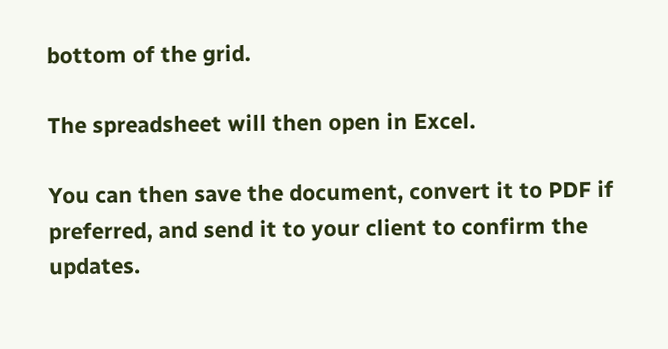bottom of the grid.

The spreadsheet will then open in Excel.

You can then save the document, convert it to PDF if preferred, and send it to your client to confirm the updates.